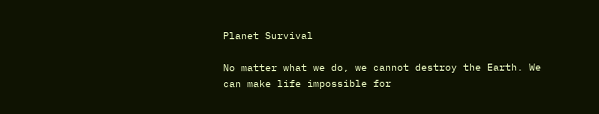Planet Survival

No matter what we do, we cannot destroy the Earth. We can make life impossible for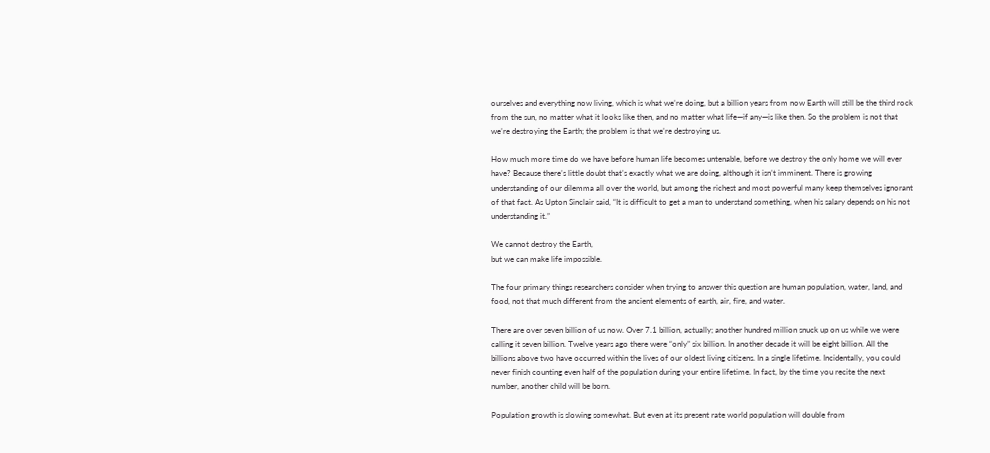ourselves and everything now living, which is what we’re doing, but a billion years from now Earth will still be the third rock from the sun, no matter what it looks like then, and no matter what life—if any—is like then. So the problem is not that we’re destroying the Earth; the problem is that we’re destroying us.

How much more time do we have before human life becomes untenable, before we destroy the only home we will ever have? Because there’s little doubt that’s exactly what we are doing, although it isn’t imminent. There is growing understanding of our dilemma all over the world, but among the richest and most powerful many keep themselves ignorant of that fact. As Upton Sinclair said, “It is difficult to get a man to understand something, when his salary depends on his not understanding it.”

We cannot destroy the Earth,
but we can make life impossible.

The four primary things researchers consider when trying to answer this question are human population, water, land, and food, not that much different from the ancient elements of earth, air, fire, and water.

There are over seven billion of us now. Over 7.1 billion, actually; another hundred million snuck up on us while we were calling it seven billion. Twelve years ago there were “only” six billion. In another decade it will be eight billion. All the billions above two have occurred within the lives of our oldest living citizens. In a single lifetime. Incidentally, you could never finish counting even half of the population during your entire lifetime. In fact, by the time you recite the next number, another child will be born.

Population growth is slowing somewhat. But even at its present rate world population will double from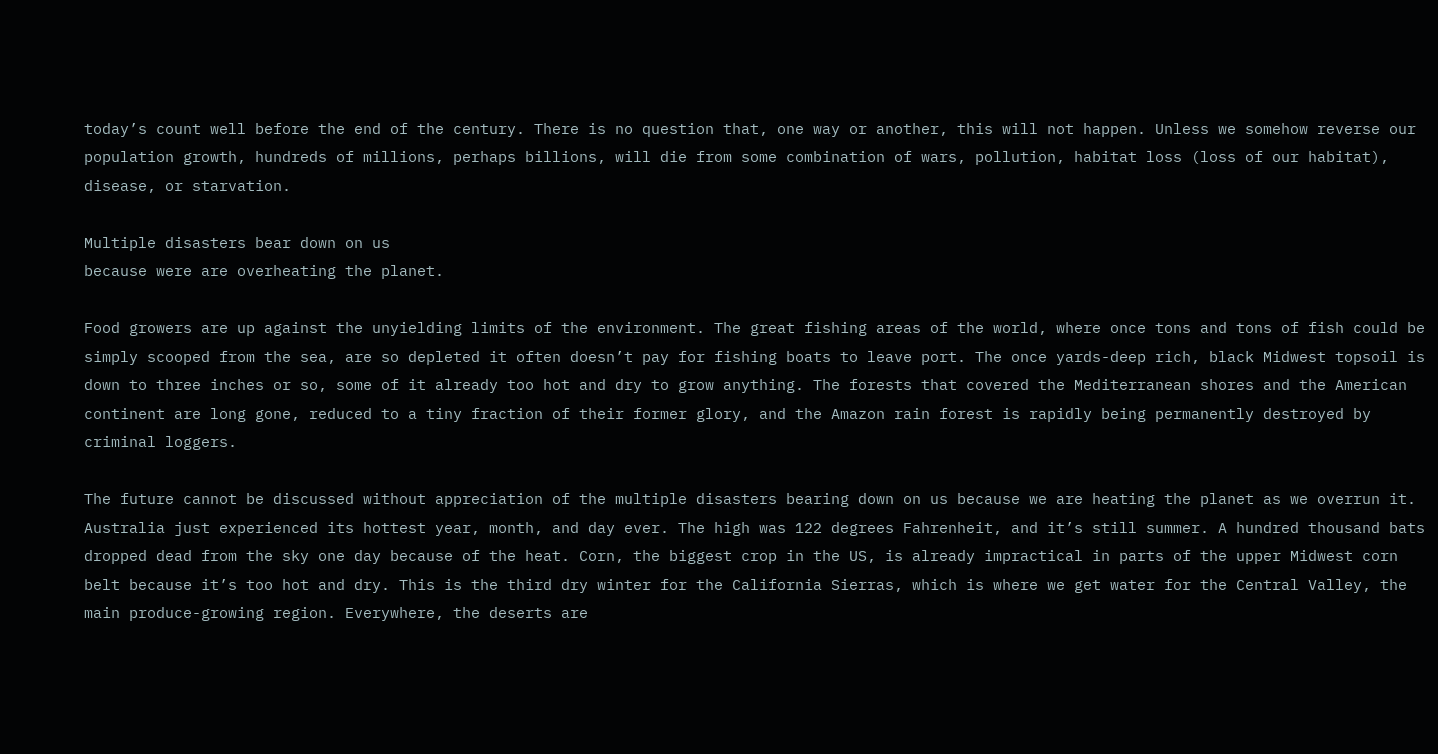today’s count well before the end of the century. There is no question that, one way or another, this will not happen. Unless we somehow reverse our population growth, hundreds of millions, perhaps billions, will die from some combination of wars, pollution, habitat loss (loss of our habitat), disease, or starvation.

Multiple disasters bear down on us
because were are overheating the planet.

Food growers are up against the unyielding limits of the environment. The great fishing areas of the world, where once tons and tons of fish could be simply scooped from the sea, are so depleted it often doesn’t pay for fishing boats to leave port. The once yards-deep rich, black Midwest topsoil is down to three inches or so, some of it already too hot and dry to grow anything. The forests that covered the Mediterranean shores and the American continent are long gone, reduced to a tiny fraction of their former glory, and the Amazon rain forest is rapidly being permanently destroyed by criminal loggers.

The future cannot be discussed without appreciation of the multiple disasters bearing down on us because we are heating the planet as we overrun it. Australia just experienced its hottest year, month, and day ever. The high was 122 degrees Fahrenheit, and it’s still summer. A hundred thousand bats dropped dead from the sky one day because of the heat. Corn, the biggest crop in the US, is already impractical in parts of the upper Midwest corn belt because it’s too hot and dry. This is the third dry winter for the California Sierras, which is where we get water for the Central Valley, the main produce-growing region. Everywhere, the deserts are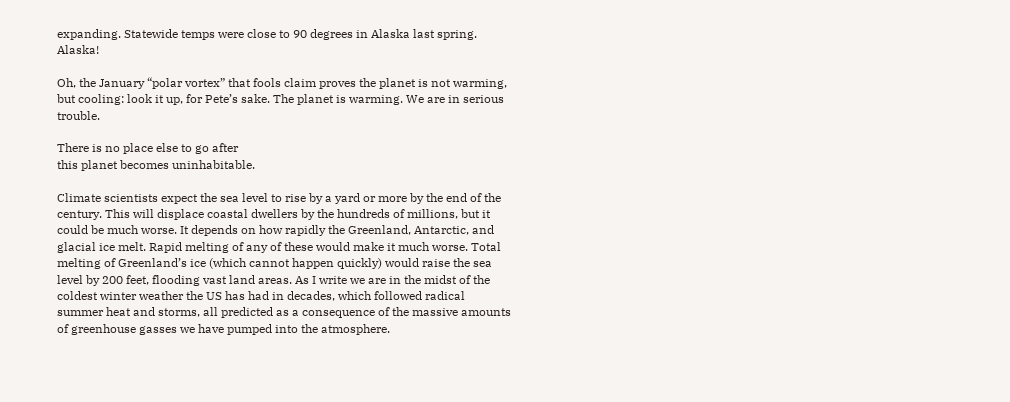expanding. Statewide temps were close to 90 degrees in Alaska last spring. Alaska!

Oh, the January “polar vortex” that fools claim proves the planet is not warming, but cooling: look it up, for Pete’s sake. The planet is warming. We are in serious trouble.

There is no place else to go after
this planet becomes uninhabitable.

Climate scientists expect the sea level to rise by a yard or more by the end of the century. This will displace coastal dwellers by the hundreds of millions, but it could be much worse. It depends on how rapidly the Greenland, Antarctic, and glacial ice melt. Rapid melting of any of these would make it much worse. Total melting of Greenland’s ice (which cannot happen quickly) would raise the sea level by 200 feet, flooding vast land areas. As I write we are in the midst of the coldest winter weather the US has had in decades, which followed radical summer heat and storms, all predicted as a consequence of the massive amounts of greenhouse gasses we have pumped into the atmosphere.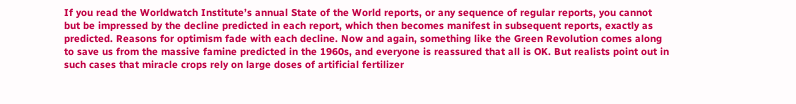If you read the Worldwatch Institute’s annual State of the World reports, or any sequence of regular reports, you cannot but be impressed by the decline predicted in each report, which then becomes manifest in subsequent reports, exactly as predicted. Reasons for optimism fade with each decline. Now and again, something like the Green Revolution comes along to save us from the massive famine predicted in the 1960s, and everyone is reassured that all is OK. But realists point out in such cases that miracle crops rely on large doses of artificial fertilizer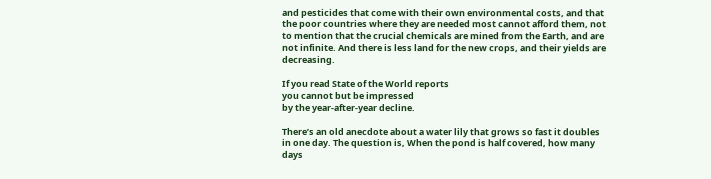and pesticides that come with their own environmental costs, and that the poor countries where they are needed most cannot afford them, not to mention that the crucial chemicals are mined from the Earth, and are not infinite. And there is less land for the new crops, and their yields are decreasing.

If you read State of the World reports
you cannot but be impressed
by the year-after-year decline.

There’s an old anecdote about a water lily that grows so fast it doubles in one day. The question is, When the pond is half covered, how many days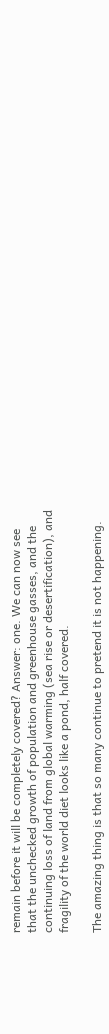remain before it will be completely covered? Answer: one. We can now see that the unchecked growth of population and greenhouse gasses, and the continuing loss of land from global warming (sea rise or desertification), and fragility of the world diet looks like a pond, half covered.

The amazing thing is that so many continue to pretend it is not happening.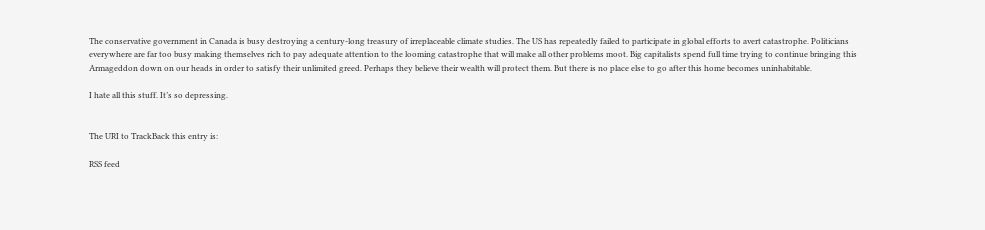The conservative government in Canada is busy destroying a century-long treasury of irreplaceable climate studies. The US has repeatedly failed to participate in global efforts to avert catastrophe. Politicians everywhere are far too busy making themselves rich to pay adequate attention to the looming catastrophe that will make all other problems moot. Big capitalists spend full time trying to continue bringing this Armageddon down on our heads in order to satisfy their unlimited greed. Perhaps they believe their wealth will protect them. But there is no place else to go after this home becomes uninhabitable.

I hate all this stuff. It’s so depressing.


The URI to TrackBack this entry is:

RSS feed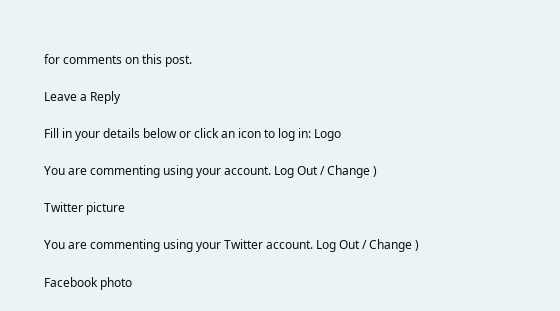for comments on this post.

Leave a Reply

Fill in your details below or click an icon to log in: Logo

You are commenting using your account. Log Out / Change )

Twitter picture

You are commenting using your Twitter account. Log Out / Change )

Facebook photo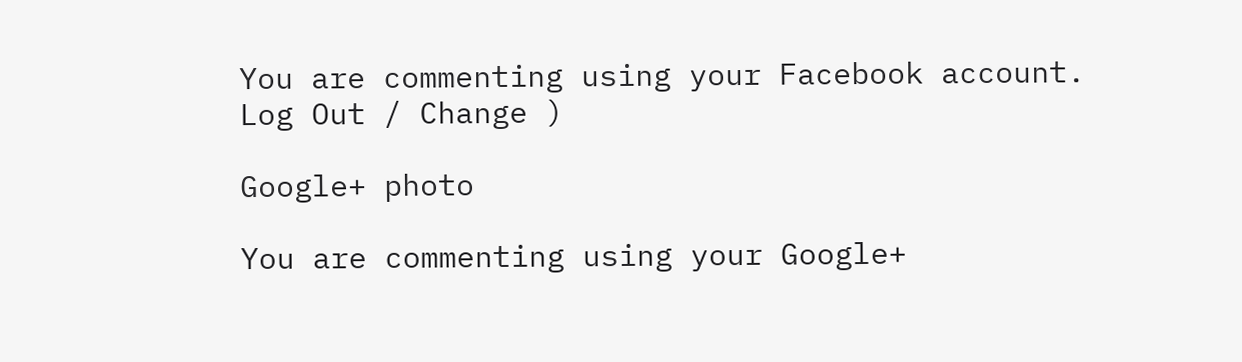You are commenting using your Facebook account. Log Out / Change )

Google+ photo

You are commenting using your Google+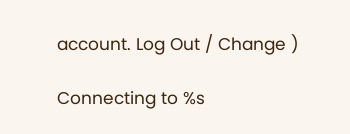account. Log Out / Change )

Connecting to %s